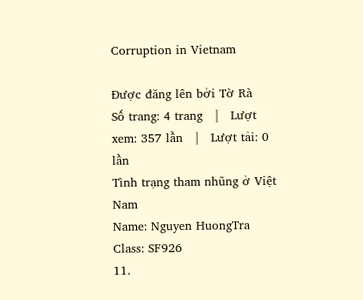Corruption in Vietnam

Được đăng lên bởi Tờ Rà
Số trang: 4 trang   |   Lượt xem: 357 lần   |   Lượt tải: 0 lần
Tình trạng tham nhũng ở Việt Nam
Name: Nguyen HuongTra
Class: SF926
11.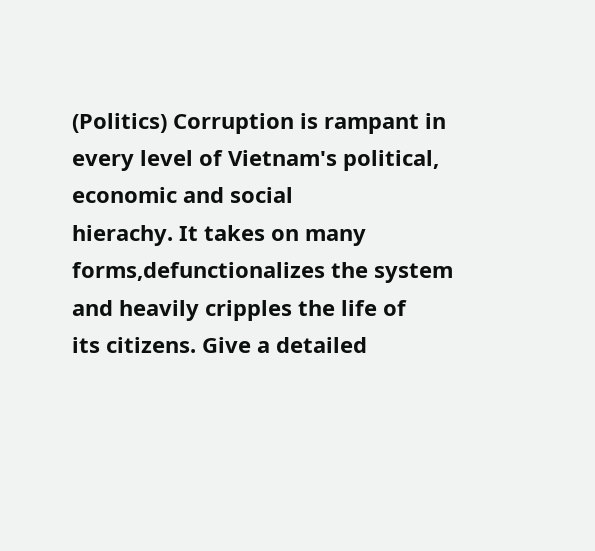(Politics) Corruption is rampant in every level of Vietnam's political, economic and social
hierachy. It takes on many forms,defunctionalizes the system and heavily cripples the life of
its citizens. Give a detailed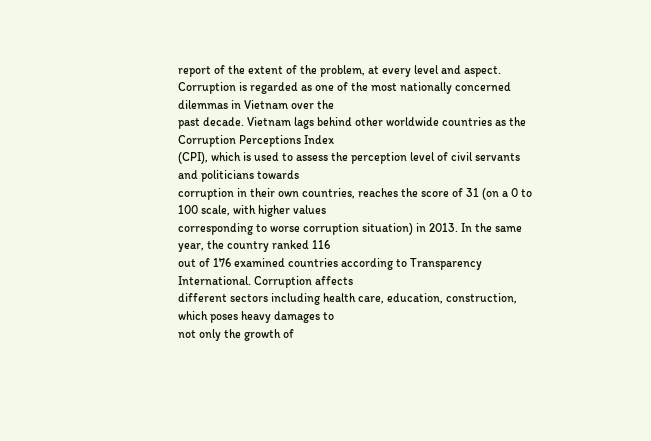report of the extent of the problem, at every level and aspect.
Corruption is regarded as one of the most nationally concerned dilemmas in Vietnam over the
past decade. Vietnam lags behind other worldwide countries as the Corruption Perceptions Index
(CPI), which is used to assess the perception level of civil servants and politicians towards
corruption in their own countries, reaches the score of 31 (on a 0 to 100 scale, with higher values
corresponding to worse corruption situation) in 2013. In the same year, the country ranked 116
out of 176 examined countries according to Transparency International. Corruption affects
different sectors including health care, education, construction, which poses heavy damages to
not only the growth of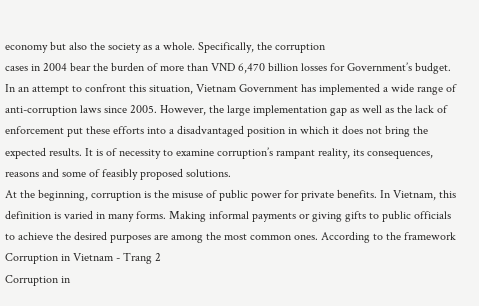economy but also the society as a whole. Specifically, the corruption
cases in 2004 bear the burden of more than VND 6,470 billion losses for Government’s budget.
In an attempt to confront this situation, Vietnam Government has implemented a wide range of
anti-corruption laws since 2005. However, the large implementation gap as well as the lack of
enforcement put these efforts into a disadvantaged position in which it does not bring the
expected results. It is of necessity to examine corruption’s rampant reality, its consequences,
reasons and some of feasibly proposed solutions.
At the beginning, corruption is the misuse of public power for private benefits. In Vietnam, this
definition is varied in many forms. Making informal payments or giving gifts to public officials
to achieve the desired purposes are among the most common ones. According to the framework
Corruption in Vietnam - Trang 2
Corruption in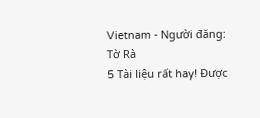Vietnam - Người đăng: Tờ Rà
5 Tài liệu rất hay! Được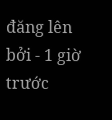đăng lên bởi - 1 giờ trước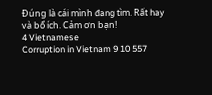Đúng là cái mình đang tìm. Rất hay và bổ ích. Cảm ơn bạn!
4 Vietnamese
Corruption in Vietnam 9 10 557